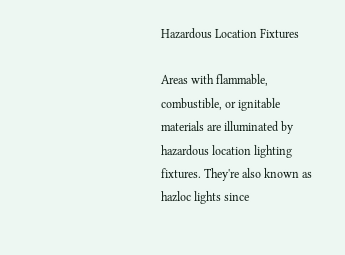Hazardous Location Fixtures

Areas with flammable, combustible, or ignitable materials are illuminated by hazardous location lighting fixtures. They're also known as hazloc lights since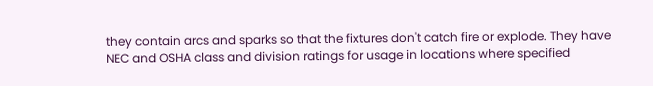they contain arcs and sparks so that the fixtures don't catch fire or explode. They have NEC and OSHA class and division ratings for usage in locations where specified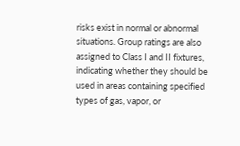risks exist in normal or abnormal situations. Group ratings are also assigned to Class I and II fixtures, indicating whether they should be used in areas containing specified types of gas, vapor, or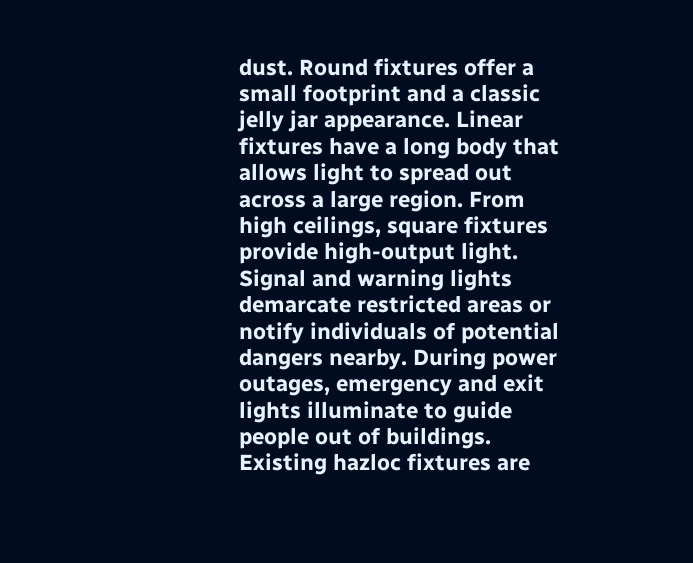dust. Round fixtures offer a small footprint and a classic jelly jar appearance. Linear fixtures have a long body that allows light to spread out across a large region. From high ceilings, square fixtures provide high-output light. Signal and warning lights demarcate restricted areas or notify individuals of potential dangers nearby. During power outages, emergency and exit lights illuminate to guide people out of buildings. Existing hazloc fixtures are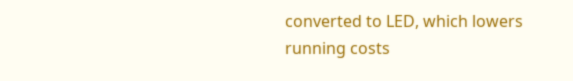converted to LED, which lowers running costs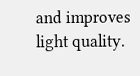and improves light quality.